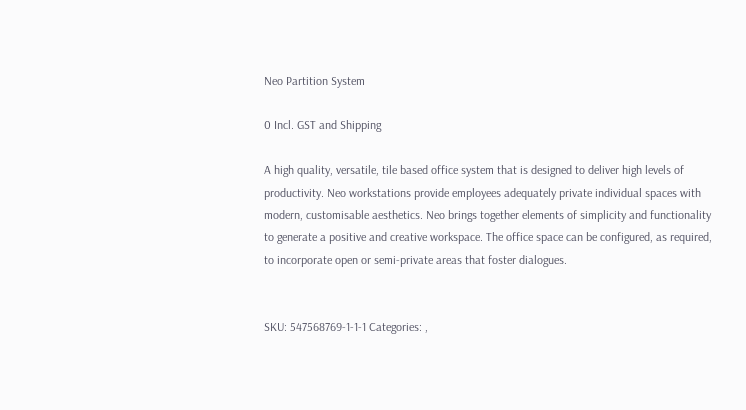Neo Partition System

0 Incl. GST and Shipping

A high quality, versatile, tile based office system that is designed to deliver high levels of productivity. Neo workstations provide employees adequately private individual spaces with modern, customisable aesthetics. Neo brings together elements of simplicity and functionality to generate a positive and creative workspace. The office space can be configured, as required, to incorporate open or semi-private areas that foster dialogues.


SKU: 547568769-1-1-1 Categories: ,